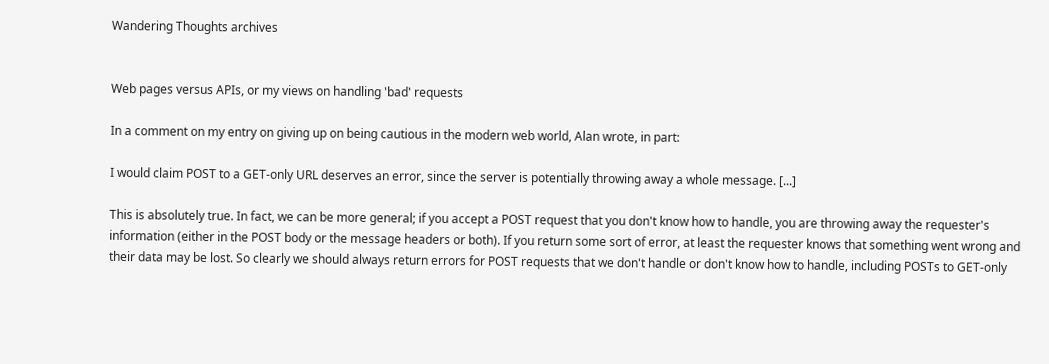Wandering Thoughts archives


Web pages versus APIs, or my views on handling 'bad' requests

In a comment on my entry on giving up on being cautious in the modern web world, Alan wrote, in part:

I would claim POST to a GET-only URL deserves an error, since the server is potentially throwing away a whole message. [...]

This is absolutely true. In fact, we can be more general; if you accept a POST request that you don't know how to handle, you are throwing away the requester's information (either in the POST body or the message headers or both). If you return some sort of error, at least the requester knows that something went wrong and their data may be lost. So clearly we should always return errors for POST requests that we don't handle or don't know how to handle, including POSTs to GET-only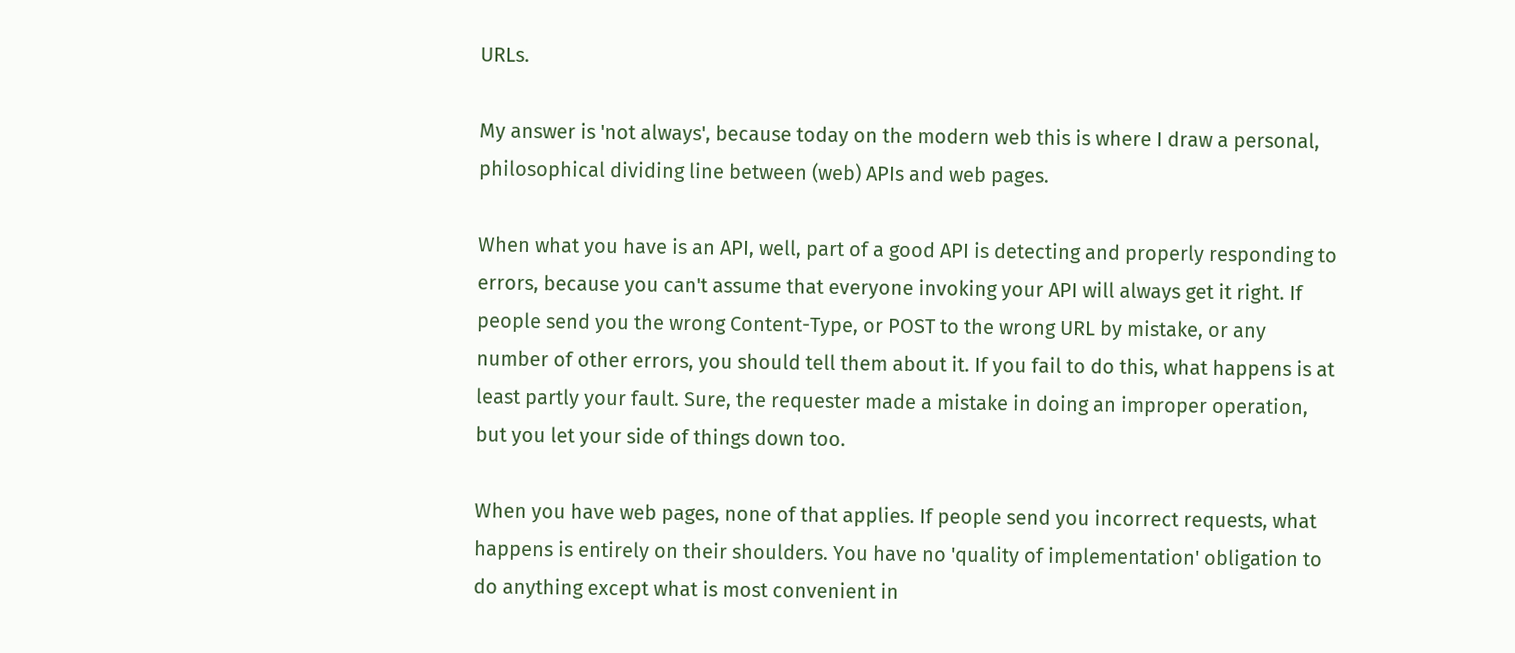URLs.

My answer is 'not always', because today on the modern web this is where I draw a personal, philosophical dividing line between (web) APIs and web pages.

When what you have is an API, well, part of a good API is detecting and properly responding to errors, because you can't assume that everyone invoking your API will always get it right. If people send you the wrong Content-Type, or POST to the wrong URL by mistake, or any number of other errors, you should tell them about it. If you fail to do this, what happens is at least partly your fault. Sure, the requester made a mistake in doing an improper operation, but you let your side of things down too.

When you have web pages, none of that applies. If people send you incorrect requests, what happens is entirely on their shoulders. You have no 'quality of implementation' obligation to do anything except what is most convenient in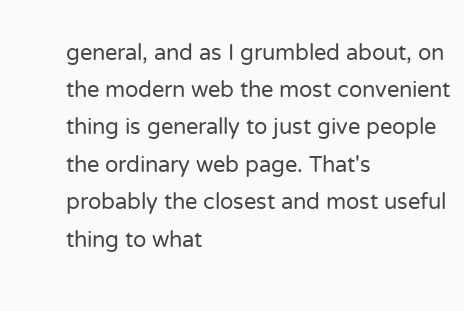general, and as I grumbled about, on the modern web the most convenient thing is generally to just give people the ordinary web page. That's probably the closest and most useful thing to what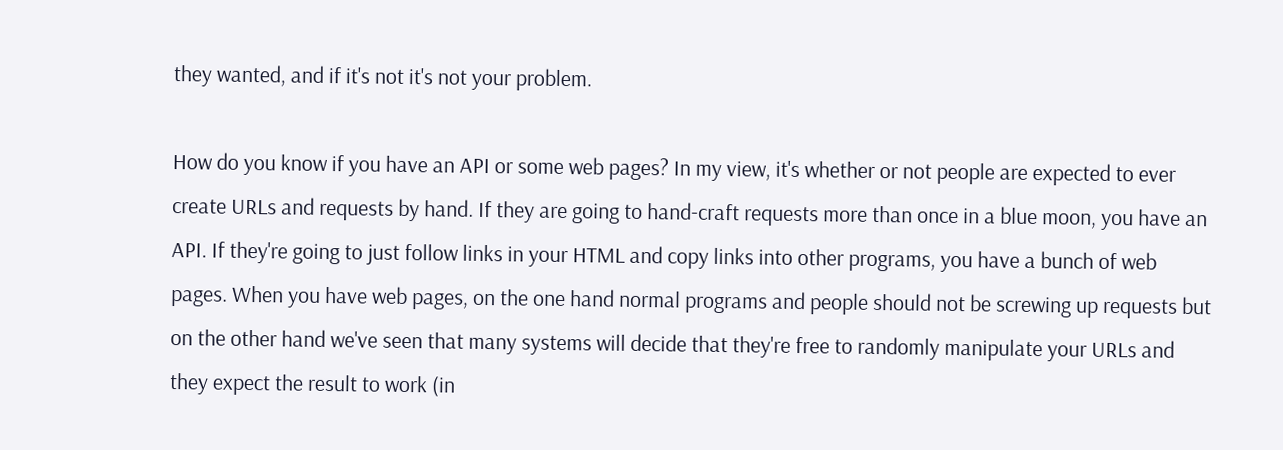they wanted, and if it's not it's not your problem.

How do you know if you have an API or some web pages? In my view, it's whether or not people are expected to ever create URLs and requests by hand. If they are going to hand-craft requests more than once in a blue moon, you have an API. If they're going to just follow links in your HTML and copy links into other programs, you have a bunch of web pages. When you have web pages, on the one hand normal programs and people should not be screwing up requests but on the other hand we've seen that many systems will decide that they're free to randomly manipulate your URLs and they expect the result to work (in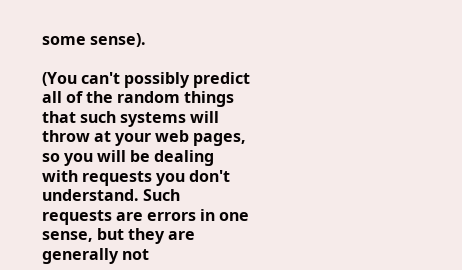some sense).

(You can't possibly predict all of the random things that such systems will throw at your web pages, so you will be dealing with requests you don't understand. Such requests are errors in one sense, but they are generally not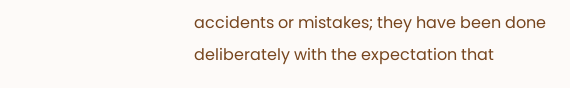accidents or mistakes; they have been done deliberately with the expectation that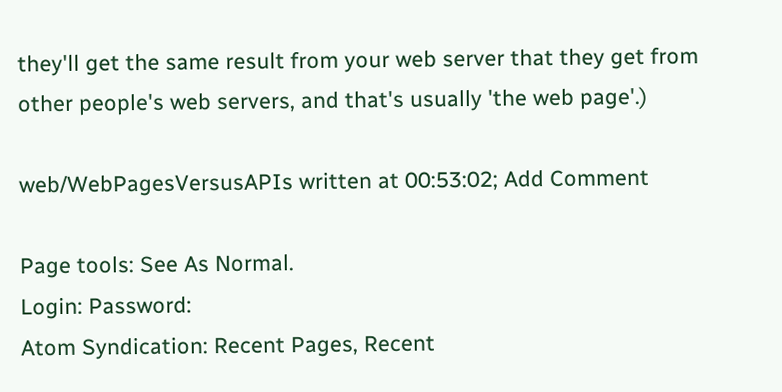they'll get the same result from your web server that they get from other people's web servers, and that's usually 'the web page'.)

web/WebPagesVersusAPIs written at 00:53:02; Add Comment

Page tools: See As Normal.
Login: Password:
Atom Syndication: Recent Pages, Recent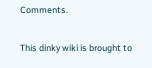Comments.

This dinky wiki is brought to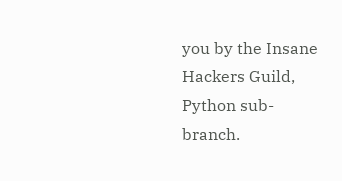you by the Insane Hackers Guild, Python sub-branch.